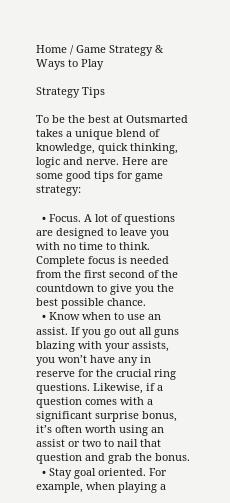Home / Game Strategy & Ways to Play

Strategy Tips

To be the best at Outsmarted takes a unique blend of knowledge, quick thinking, logic and nerve. Here are some good tips for game strategy:

  • Focus. A lot of questions are designed to leave you with no time to think. Complete focus is needed from the first second of the countdown to give you the best possible chance.
  • Know when to use an assist. If you go out all guns blazing with your assists, you won’t have any in reserve for the crucial ring questions. Likewise, if a question comes with a significant surprise bonus, it’s often worth using an assist or two to nail that question and grab the bonus.
  • Stay goal oriented. For example, when playing a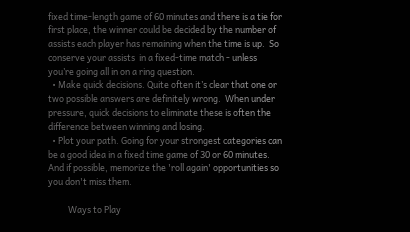fixed time-length game of 60 minutes and there is a tie for first place, the winner could be decided by the number of assists each player has remaining when the time is up.  So conserve your assists  in a fixed-time match - unless you’re going all in on a ring question.
  • Make quick decisions. Quite often it’s clear that one or two possible answers are definitely wrong.  When under pressure, quick decisions to eliminate these is often the difference between winning and losing.
  • Plot your path. Going for your strongest categories can be a good idea in a fixed time game of 30 or 60 minutes. And if possible, memorize the 'roll again' opportunities so you don't miss them.

          Ways to Play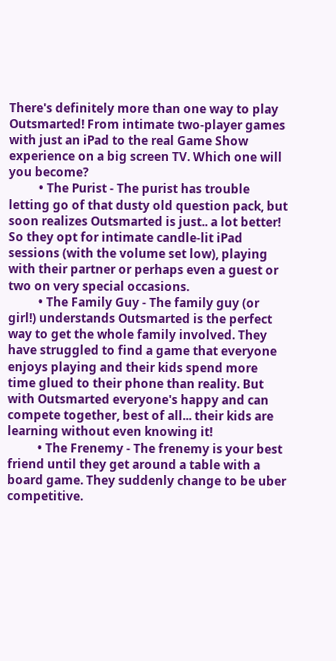There's definitely more than one way to play Outsmarted! From intimate two-player games with just an iPad to the real Game Show experience on a big screen TV. Which one will you become?
          • The Purist - The purist has trouble letting go of that dusty old question pack, but soon realizes Outsmarted is just.. a lot better! So they opt for intimate candle-lit iPad sessions (with the volume set low), playing with their partner or perhaps even a guest or two on very special occasions.
          • The Family Guy - The family guy (or girl!) understands Outsmarted is the perfect way to get the whole family involved. They have struggled to find a game that everyone enjoys playing and their kids spend more time glued to their phone than reality. But with Outsmarted everyone's happy and can compete together, best of all... their kids are learning without even knowing it!
          • The Frenemy - The frenemy is your best friend until they get around a table with a board game. They suddenly change to be uber competitive.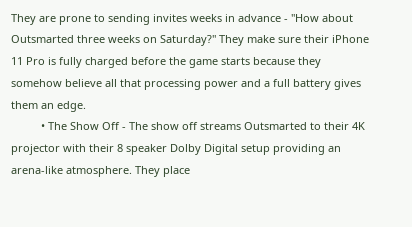They are prone to sending invites weeks in advance - "How about Outsmarted three weeks on Saturday?" They make sure their iPhone 11 Pro is fully charged before the game starts because they somehow believe all that processing power and a full battery gives them an edge.
          • The Show Off - The show off streams Outsmarted to their 4K projector with their 8 speaker Dolby Digital setup providing an arena-like atmosphere. They place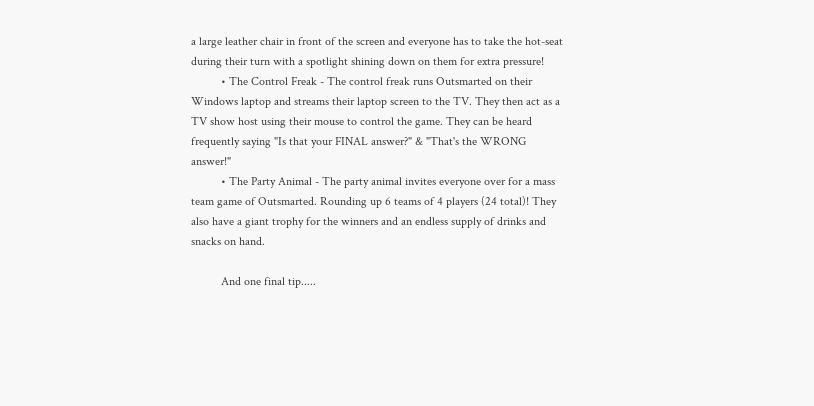a large leather chair in front of the screen and everyone has to take the hot-seat during their turn with a spotlight shining down on them for extra pressure!
          • The Control Freak - The control freak runs Outsmarted on their Windows laptop and streams their laptop screen to the TV. They then act as a TV show host using their mouse to control the game. They can be heard frequently saying "Is that your FINAL answer?" & "That's the WRONG answer!"
          • The Party Animal - The party animal invites everyone over for a mass team game of Outsmarted. Rounding up 6 teams of 4 players (24 total)! They also have a giant trophy for the winners and an endless supply of drinks and snacks on hand.

          And one final tip.....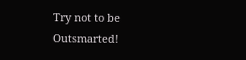Try not to be Outsmarted!